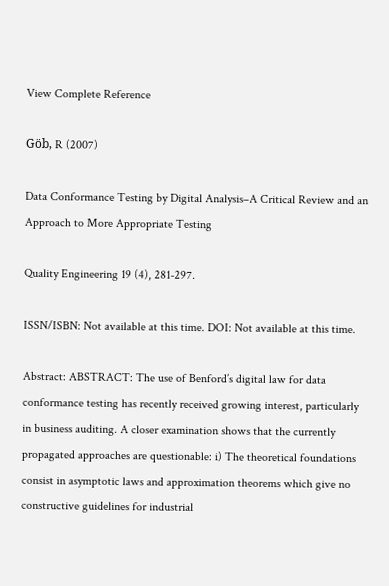View Complete Reference

Göb, R (2007)

Data Conformance Testing by Digital Analysis–A Critical Review and an Approach to More Appropriate Testing

Quality Engineering 19 (4), 281-297.

ISSN/ISBN: Not available at this time. DOI: Not available at this time.

Abstract: ABSTRACT: The use of Benford’s digital law for data conformance testing has recently received growing interest, particularly in business auditing. A closer examination shows that the currently propagated approaches are questionable: i) The theoretical foundations consist in asymptotic laws and approximation theorems which give no constructive guidelines for industrial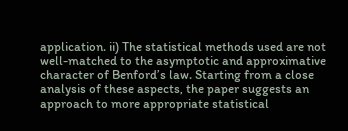application. ii) The statistical methods used are not well-matched to the asymptotic and approximative character of Benford’s law. Starting from a close analysis of these aspects, the paper suggests an approach to more appropriate statistical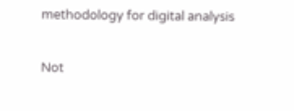methodology for digital analysis

Not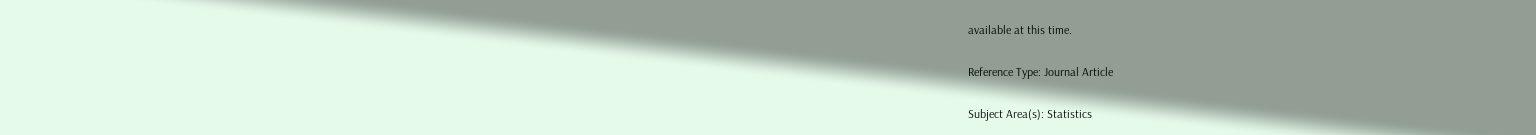available at this time.

Reference Type: Journal Article

Subject Area(s): Statistics